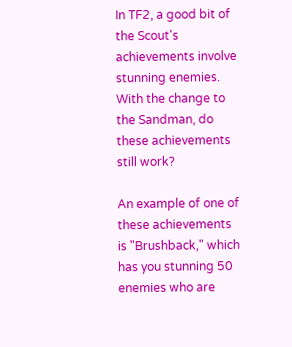In TF2, a good bit of the Scout's achievements involve stunning enemies. With the change to the Sandman, do these achievements still work?

An example of one of these achievements is "Brushback," which has you stunning 50 enemies who are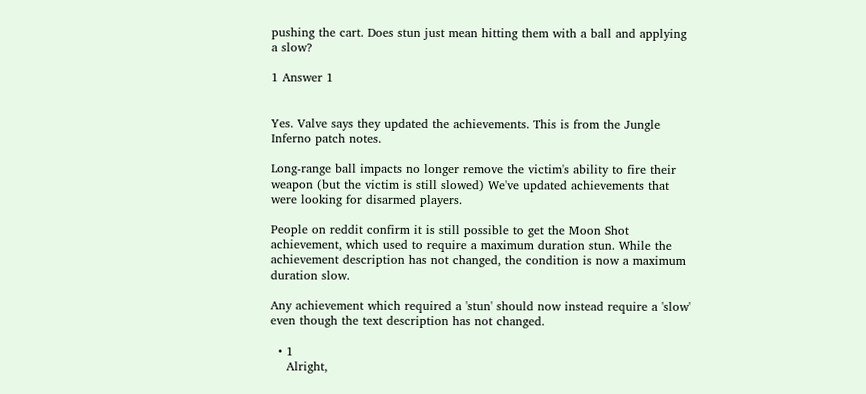pushing the cart. Does stun just mean hitting them with a ball and applying a slow?

1 Answer 1


Yes. Valve says they updated the achievements. This is from the Jungle Inferno patch notes.

Long-range ball impacts no longer remove the victim's ability to fire their weapon (but the victim is still slowed) We've updated achievements that were looking for disarmed players.

People on reddit confirm it is still possible to get the Moon Shot achievement, which used to require a maximum duration stun. While the achievement description has not changed, the condition is now a maximum duration slow.

Any achievement which required a 'stun' should now instead require a 'slow' even though the text description has not changed.

  • 1
    Alright,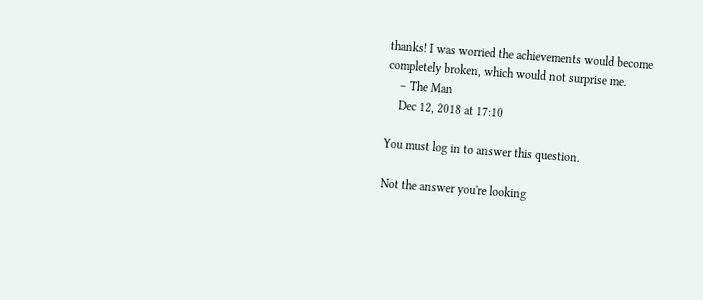thanks! I was worried the achievements would become completely broken, which would not surprise me.
    – The Man
    Dec 12, 2018 at 17:10

You must log in to answer this question.

Not the answer you're looking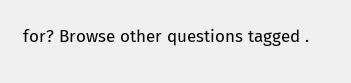for? Browse other questions tagged .